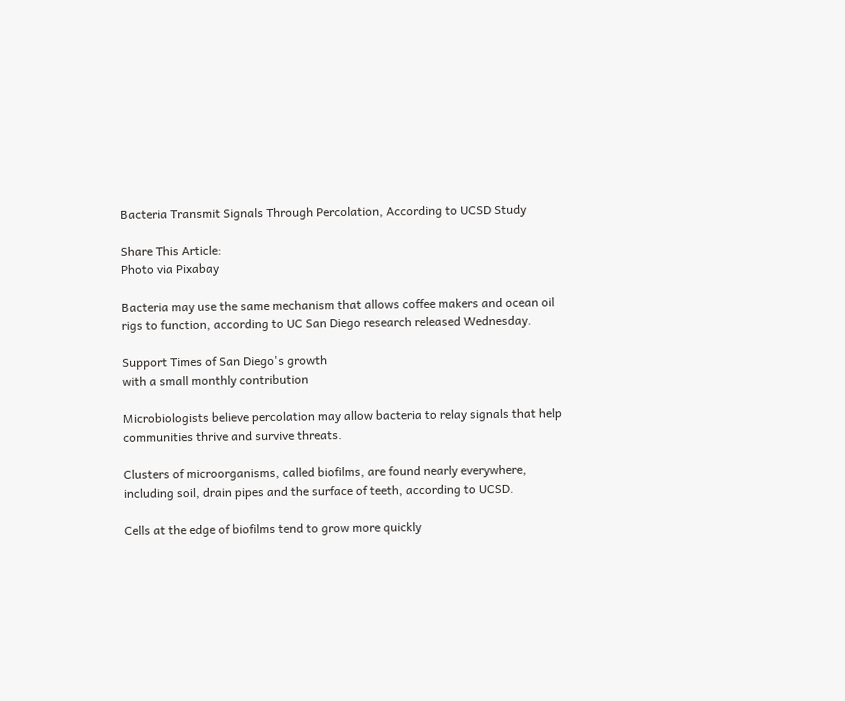Bacteria Transmit Signals Through Percolation, According to UCSD Study

Share This Article:
Photo via Pixabay

Bacteria may use the same mechanism that allows coffee makers and ocean oil rigs to function, according to UC San Diego research released Wednesday.

Support Times of San Diego's growth
with a small monthly contribution

Microbiologists believe percolation may allow bacteria to relay signals that help communities thrive and survive threats.

Clusters of microorganisms, called biofilms, are found nearly everywhere, including soil, drain pipes and the surface of teeth, according to UCSD.

Cells at the edge of biofilms tend to grow more quickly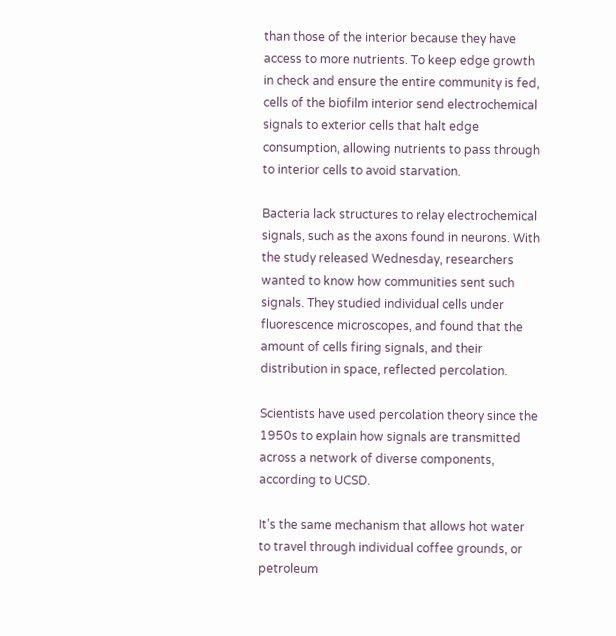than those of the interior because they have access to more nutrients. To keep edge growth in check and ensure the entire community is fed, cells of the biofilm interior send electrochemical signals to exterior cells that halt edge consumption, allowing nutrients to pass through to interior cells to avoid starvation.

Bacteria lack structures to relay electrochemical signals, such as the axons found in neurons. With the study released Wednesday, researchers wanted to know how communities sent such signals. They studied individual cells under fluorescence microscopes, and found that the amount of cells firing signals, and their distribution in space, reflected percolation.

Scientists have used percolation theory since the 1950s to explain how signals are transmitted across a network of diverse components, according to UCSD.

It’s the same mechanism that allows hot water to travel through individual coffee grounds, or petroleum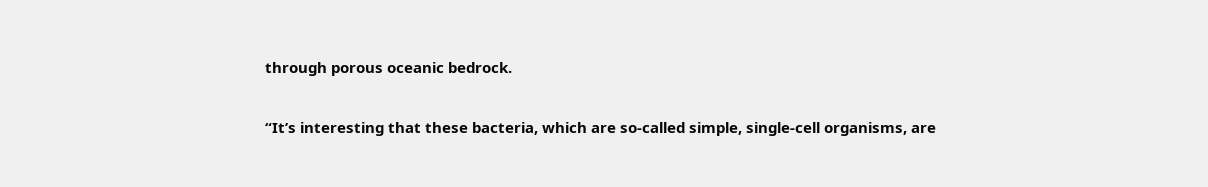through porous oceanic bedrock.

“It’s interesting that these bacteria, which are so-called simple, single-cell organisms, are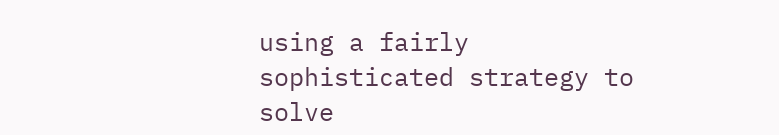using a fairly sophisticated strategy to solve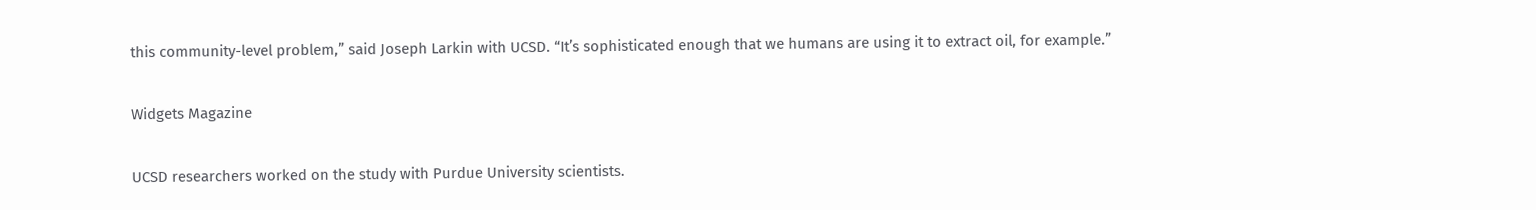this community-level problem,” said Joseph Larkin with UCSD. “It’s sophisticated enough that we humans are using it to extract oil, for example.”

Widgets Magazine

UCSD researchers worked on the study with Purdue University scientists.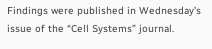Findings were published in Wednesday’s issue of the “Cell Systems” journal.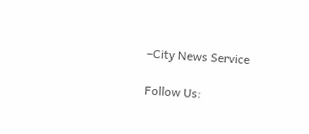–City News Service

Follow Us: